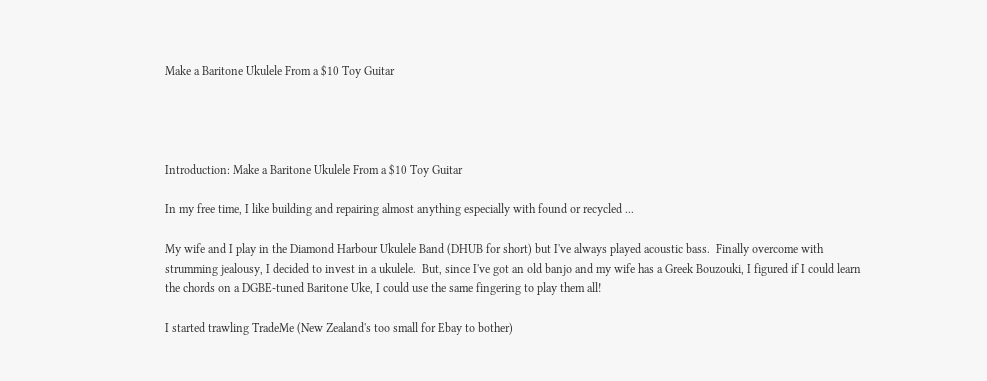Make a Baritone Ukulele From a $10 Toy Guitar




Introduction: Make a Baritone Ukulele From a $10 Toy Guitar

In my free time, I like building and repairing almost anything especially with found or recycled ...

My wife and I play in the Diamond Harbour Ukulele Band (DHUB for short) but I've always played acoustic bass.  Finally overcome with strumming jealousy, I decided to invest in a ukulele.  But, since I've got an old banjo and my wife has a Greek Bouzouki, I figured if I could learn the chords on a DGBE-tuned Baritone Uke, I could use the same fingering to play them all!

I started trawling TradeMe (New Zealand's too small for Ebay to bother)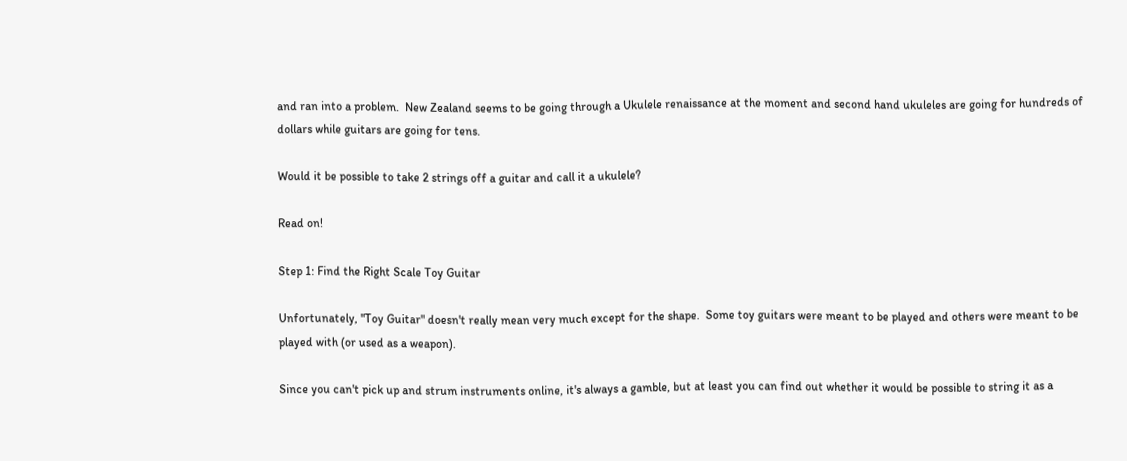and ran into a problem.  New Zealand seems to be going through a Ukulele renaissance at the moment and second hand ukuleles are going for hundreds of dollars while guitars are going for tens.

Would it be possible to take 2 strings off a guitar and call it a ukulele?

Read on!

Step 1: Find the Right Scale Toy Guitar

Unfortunately, "Toy Guitar" doesn't really mean very much except for the shape.  Some toy guitars were meant to be played and others were meant to be played with (or used as a weapon).

Since you can't pick up and strum instruments online, it's always a gamble, but at least you can find out whether it would be possible to string it as a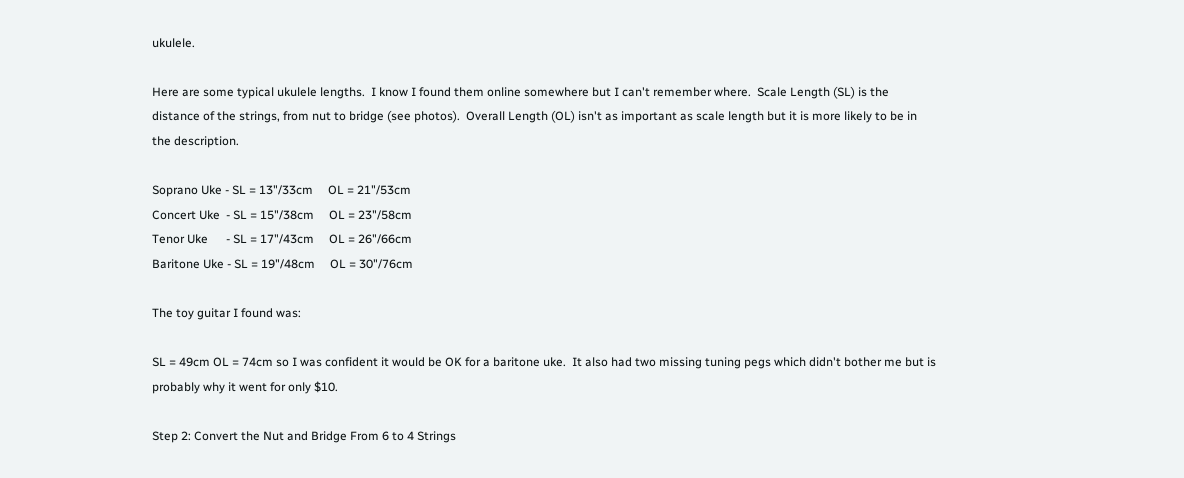ukulele.

Here are some typical ukulele lengths.  I know I found them online somewhere but I can't remember where.  Scale Length (SL) is the distance of the strings, from nut to bridge (see photos).  Overall Length (OL) isn't as important as scale length but it is more likely to be in the description.

Soprano Uke - SL = 13"/33cm     OL = 21"/53cm
Concert Uke  - SL = 15"/38cm     OL = 23"/58cm
Tenor Uke      - SL = 17"/43cm     OL = 26"/66cm
Baritone Uke - SL = 19"/48cm     OL = 30"/76cm

The toy guitar I found was:

SL = 49cm OL = 74cm so I was confident it would be OK for a baritone uke.  It also had two missing tuning pegs which didn't bother me but is probably why it went for only $10.

Step 2: Convert the Nut and Bridge From 6 to 4 Strings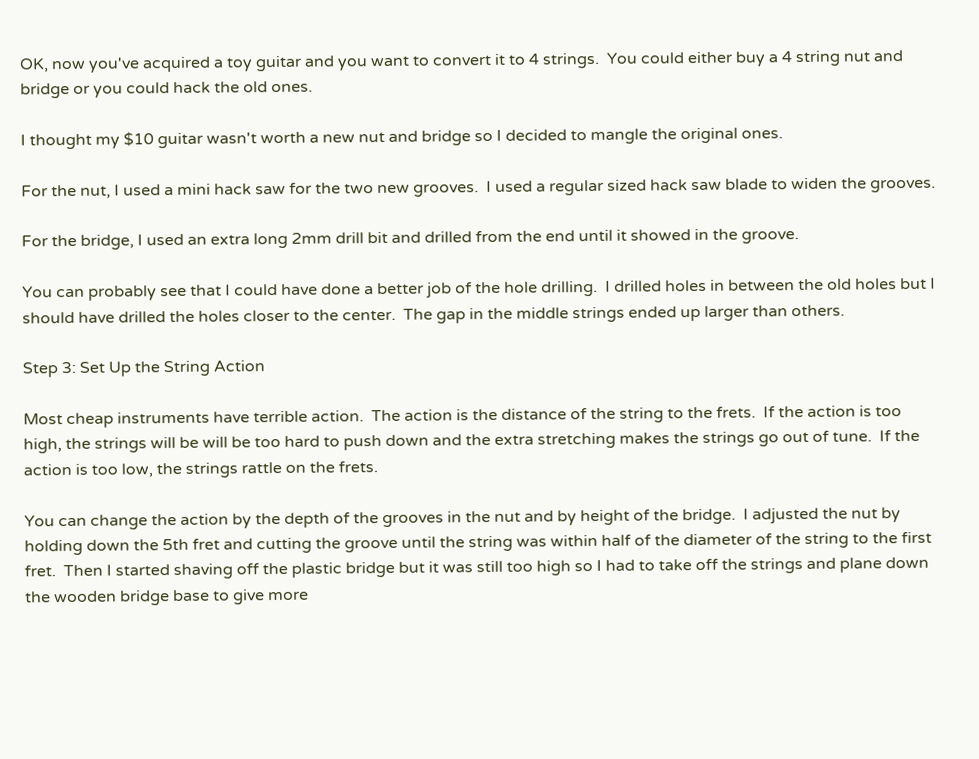OK, now you've acquired a toy guitar and you want to convert it to 4 strings.  You could either buy a 4 string nut and bridge or you could hack the old ones.

I thought my $10 guitar wasn't worth a new nut and bridge so I decided to mangle the original ones.

For the nut, I used a mini hack saw for the two new grooves.  I used a regular sized hack saw blade to widen the grooves.

For the bridge, I used an extra long 2mm drill bit and drilled from the end until it showed in the groove.

You can probably see that I could have done a better job of the hole drilling.  I drilled holes in between the old holes but I should have drilled the holes closer to the center.  The gap in the middle strings ended up larger than others.

Step 3: Set Up the String Action

Most cheap instruments have terrible action.  The action is the distance of the string to the frets.  If the action is too high, the strings will be will be too hard to push down and the extra stretching makes the strings go out of tune.  If the action is too low, the strings rattle on the frets.

You can change the action by the depth of the grooves in the nut and by height of the bridge.  I adjusted the nut by holding down the 5th fret and cutting the groove until the string was within half of the diameter of the string to the first fret.  Then I started shaving off the plastic bridge but it was still too high so I had to take off the strings and plane down the wooden bridge base to give more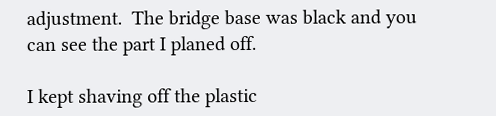adjustment.  The bridge base was black and you can see the part I planed off.

I kept shaving off the plastic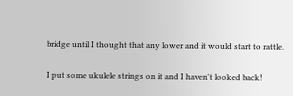bridge until I thought that any lower and it would start to rattle.

I put some ukulele strings on it and I haven't looked back!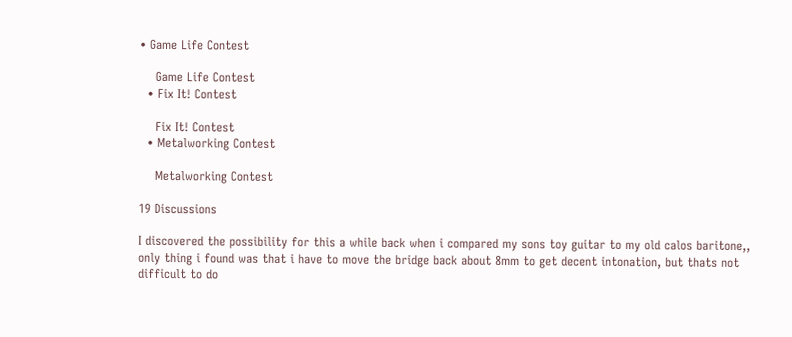• Game Life Contest

    Game Life Contest
  • Fix It! Contest

    Fix It! Contest
  • Metalworking Contest

    Metalworking Contest

19 Discussions

I discovered the possibility for this a while back when i compared my sons toy guitar to my old calos baritone,, only thing i found was that i have to move the bridge back about 8mm to get decent intonation, but thats not difficult to do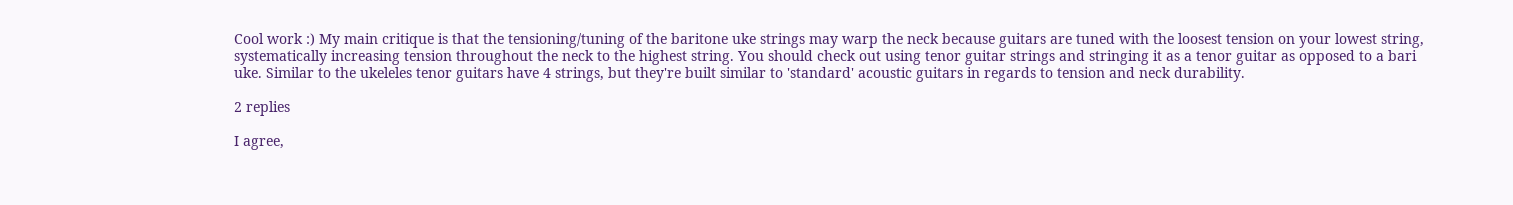Cool work :) My main critique is that the tensioning/tuning of the baritone uke strings may warp the neck because guitars are tuned with the loosest tension on your lowest string, systematically increasing tension throughout the neck to the highest string. You should check out using tenor guitar strings and stringing it as a tenor guitar as opposed to a bari uke. Similar to the ukeleles tenor guitars have 4 strings, but they're built similar to 'standard' acoustic guitars in regards to tension and neck durability.

2 replies

I agree,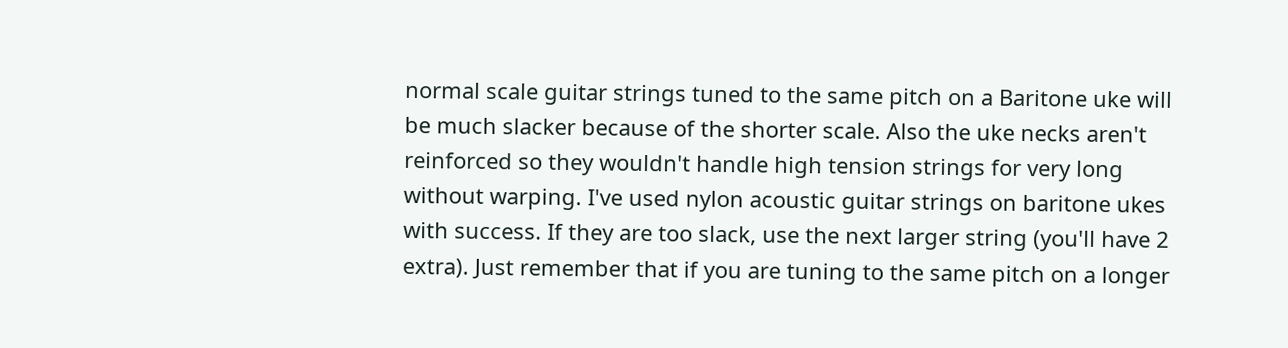normal scale guitar strings tuned to the same pitch on a Baritone uke will be much slacker because of the shorter scale. Also the uke necks aren't reinforced so they wouldn't handle high tension strings for very long without warping. I've used nylon acoustic guitar strings on baritone ukes with success. If they are too slack, use the next larger string (you'll have 2 extra). Just remember that if you are tuning to the same pitch on a longer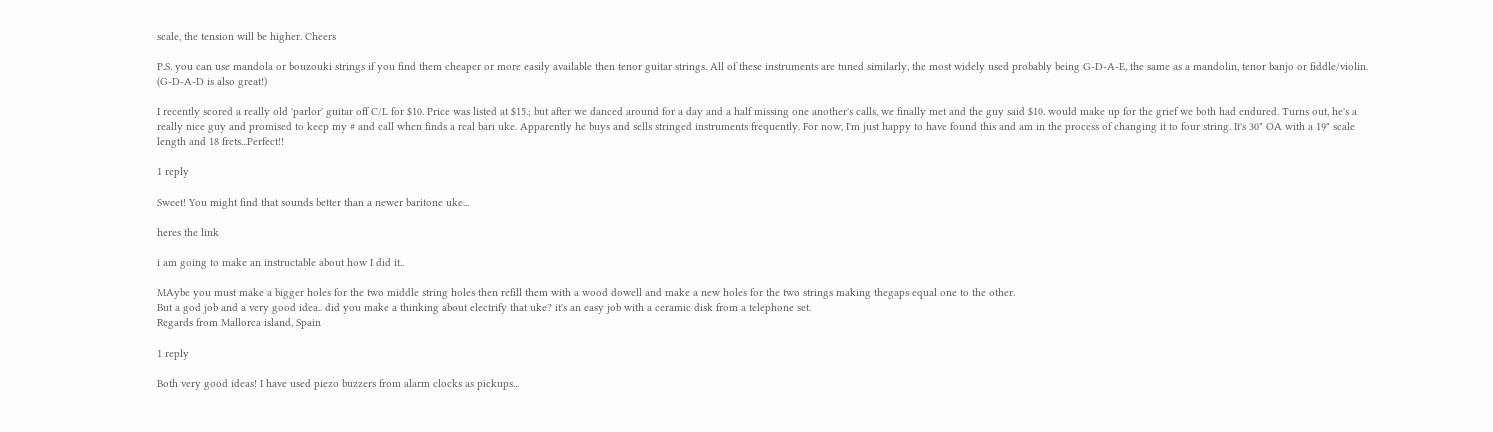scale, the tension will be higher. Cheers

P.S. you can use mandola or bouzouki strings if you find them cheaper or more easily available then tenor guitar strings. All of these instruments are tuned similarly, the most widely used probably being G-D-A-E, the same as a mandolin, tenor banjo or fiddle/violin. (G-D-A-D is also great!)

I recently scored a really old 'parlor' guitar off C/L for $10. Price was listed at $15.; but after we danced around for a day and a half missing one another's calls, we finally met and the guy said $10. would make up for the grief we both had endured. Turns out, he's a really nice guy and promised to keep my # and call when finds a real bari uke. Apparently he buys and sells stringed instruments frequently. For now, I'm just happy to have found this and am in the process of changing it to four string. It's 30" OA with a 19" scale length and 18 frets...Perfect!!

1 reply

Sweet! You might find that sounds better than a newer baritone uke...

heres the link

i am going to make an instructable about how I did it..

MAybe you must make a bigger holes for the two middle string holes then refill them with a wood dowell and make a new holes for the two strings making thegaps equal one to the other.
But a god job and a very good idea.. did you make a thinking about electrify that uke? it's an easy job with a ceramic disk from a telephone set.
Regards from Mallorca island, Spain

1 reply

Both very good ideas! I have used piezo buzzers from alarm clocks as pickups...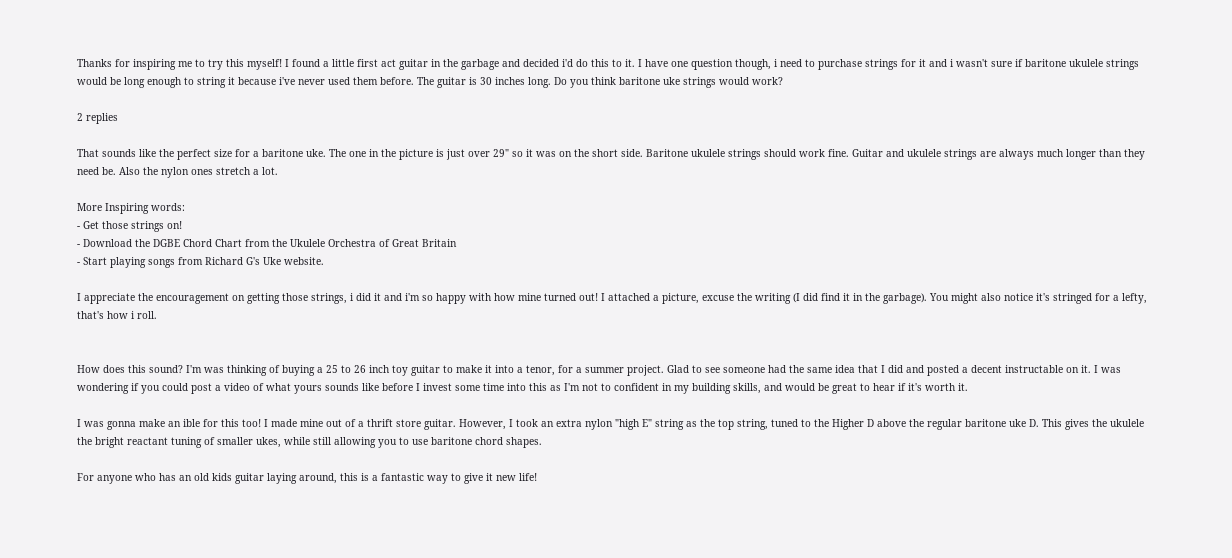Thanks for inspiring me to try this myself! I found a little first act guitar in the garbage and decided i'd do this to it. I have one question though, i need to purchase strings for it and i wasn't sure if baritone ukulele strings would be long enough to string it because i've never used them before. The guitar is 30 inches long. Do you think baritone uke strings would work?

2 replies

That sounds like the perfect size for a baritone uke. The one in the picture is just over 29" so it was on the short side. Baritone ukulele strings should work fine. Guitar and ukulele strings are always much longer than they need be. Also the nylon ones stretch a lot.

More Inspiring words:
- Get those strings on!
- Download the DGBE Chord Chart from the Ukulele Orchestra of Great Britain
- Start playing songs from Richard G's Uke website.

I appreciate the encouragement on getting those strings, i did it and i'm so happy with how mine turned out! I attached a picture, excuse the writing (I did find it in the garbage). You might also notice it's stringed for a lefty, that's how i roll.


How does this sound? I'm was thinking of buying a 25 to 26 inch toy guitar to make it into a tenor, for a summer project. Glad to see someone had the same idea that I did and posted a decent instructable on it. I was wondering if you could post a video of what yours sounds like before I invest some time into this as I'm not to confident in my building skills, and would be great to hear if it's worth it.

I was gonna make an ible for this too! I made mine out of a thrift store guitar. However, I took an extra nylon "high E" string as the top string, tuned to the Higher D above the regular baritone uke D. This gives the ukulele the bright reactant tuning of smaller ukes, while still allowing you to use baritone chord shapes.

For anyone who has an old kids guitar laying around, this is a fantastic way to give it new life!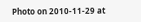Photo on 2010-11-29 at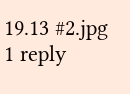19.13 #2.jpg
1 reply